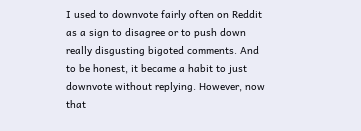I used to downvote fairly often on Reddit as a sign to disagree or to push down really disgusting bigoted comments. And to be honest, it became a habit to just downvote without replying. However, now that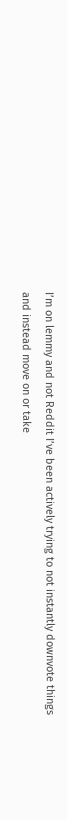I’m on lemmy and not Reddit I’ve been actively trying to not instantly downvote things and instead move on or take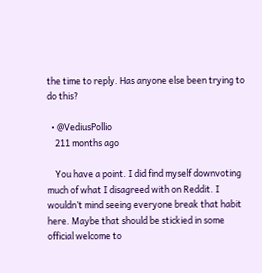the time to reply. Has anyone else been trying to do this?

  • @VediusPollio
    211 months ago

    You have a point. I did find myself downvoting much of what I disagreed with on Reddit. I wouldn’t mind seeing everyone break that habit here. Maybe that should be stickied in some official welcome to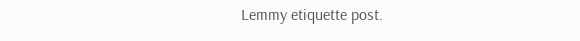Lemmy etiquette post.